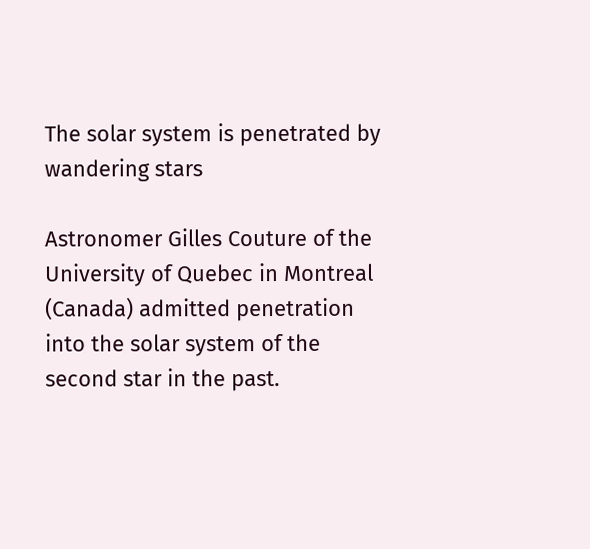The solar system is penetrated by wandering stars

Astronomer Gilles Couture of the University of Quebec in Montreal (Canada) admitted penetration into the solar system of the second star in the past.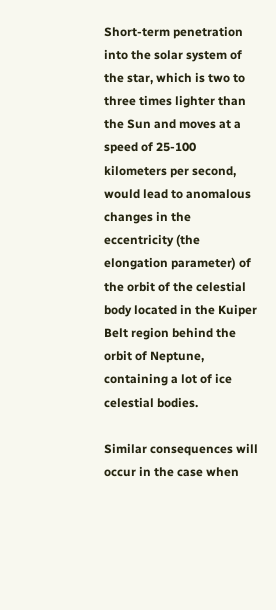Short-term penetration into the solar system of the star, which is two to three times lighter than the Sun and moves at a speed of 25-100 kilometers per second, would lead to anomalous changes in the eccentricity (the elongation parameter) of the orbit of the celestial body located in the Kuiper Belt region behind the orbit of Neptune, containing a lot of ice celestial bodies.

Similar consequences will occur in the case when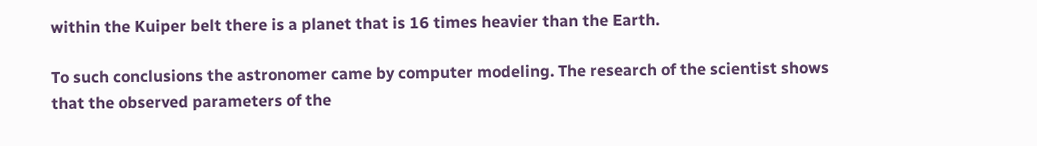within the Kuiper belt there is a planet that is 16 times heavier than the Earth.

To such conclusions the astronomer came by computer modeling. The research of the scientist shows that the observed parameters of the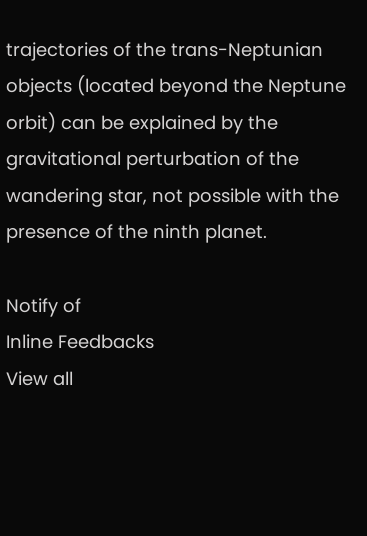trajectories of the trans-Neptunian objects (located beyond the Neptune orbit) can be explained by the gravitational perturbation of the wandering star, not possible with the presence of the ninth planet.

Notify of
Inline Feedbacks
View all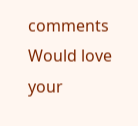comments
Would love your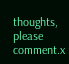thoughts, please comment.x